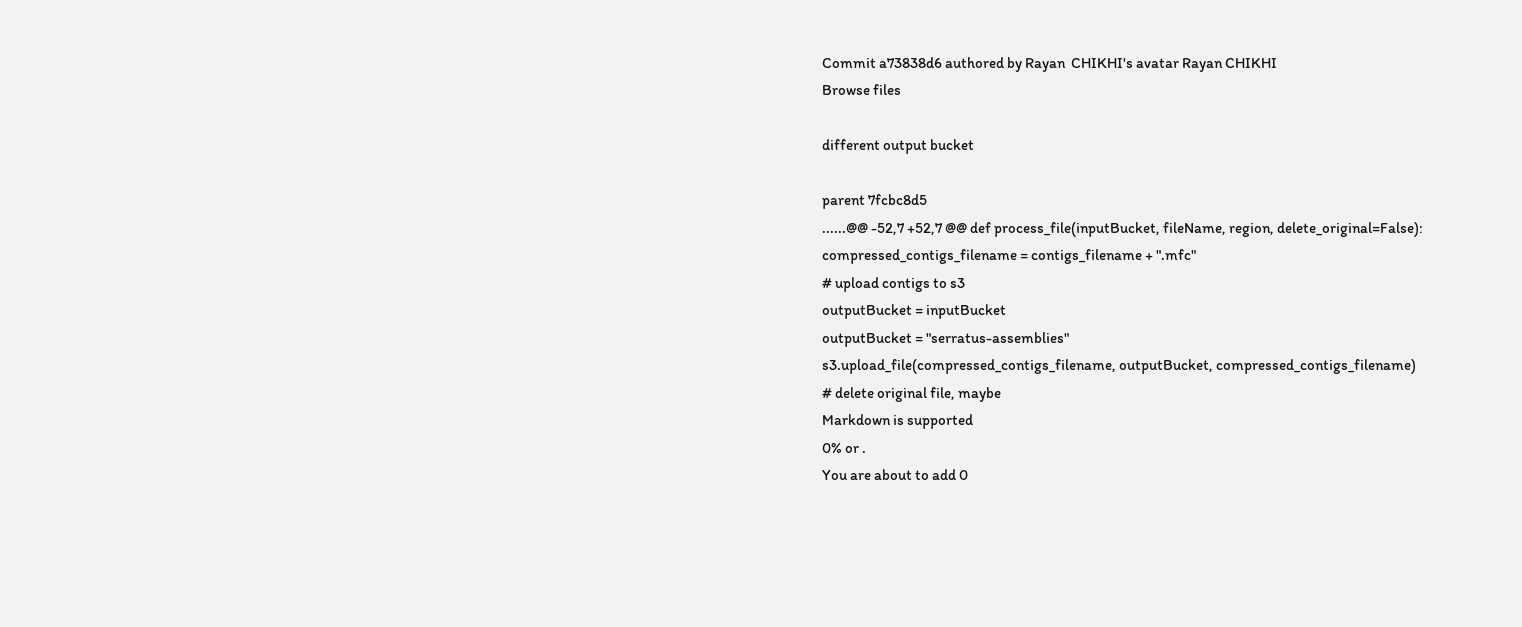Commit a73838d6 authored by Rayan  CHIKHI's avatar Rayan CHIKHI
Browse files

different output bucket

parent 7fcbc8d5
......@@ -52,7 +52,7 @@ def process_file(inputBucket, fileName, region, delete_original=False):
compressed_contigs_filename = contigs_filename + ".mfc"
# upload contigs to s3
outputBucket = inputBucket
outputBucket = "serratus-assemblies"
s3.upload_file(compressed_contigs_filename, outputBucket, compressed_contigs_filename)
# delete original file, maybe
Markdown is supported
0% or .
You are about to add 0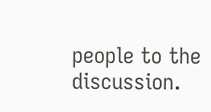people to the discussion.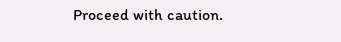Proceed with caution.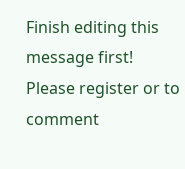Finish editing this message first!
Please register or to comment